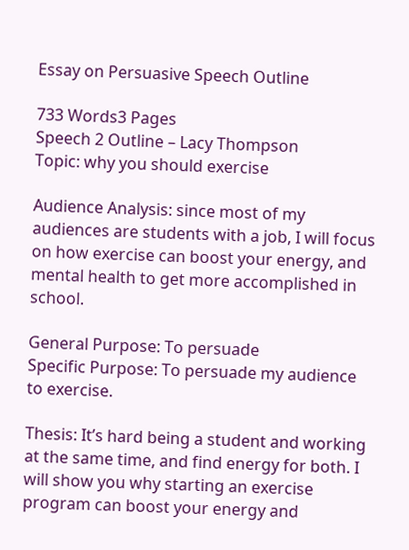Essay on Persuasive Speech Outline

733 Words3 Pages
Speech 2 Outline – Lacy Thompson
Topic: why you should exercise

Audience Analysis: since most of my audiences are students with a job, I will focus on how exercise can boost your energy, and mental health to get more accomplished in school.

General Purpose: To persuade
Specific Purpose: To persuade my audience to exercise.

Thesis: It’s hard being a student and working at the same time, and find energy for both. I will show you why starting an exercise program can boost your energy and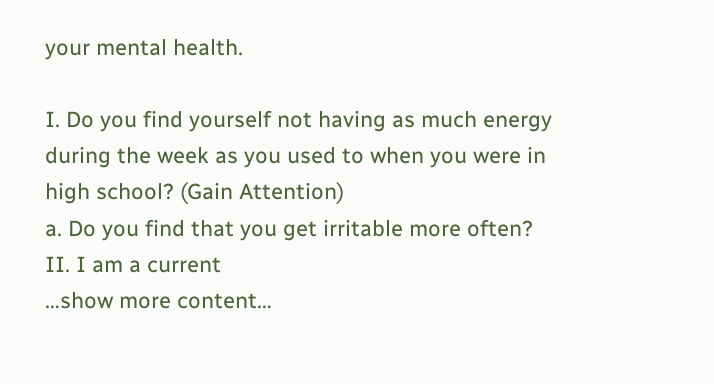your mental health.

I. Do you find yourself not having as much energy during the week as you used to when you were in high school? (Gain Attention)
a. Do you find that you get irritable more often?
II. I am a current
…show more content…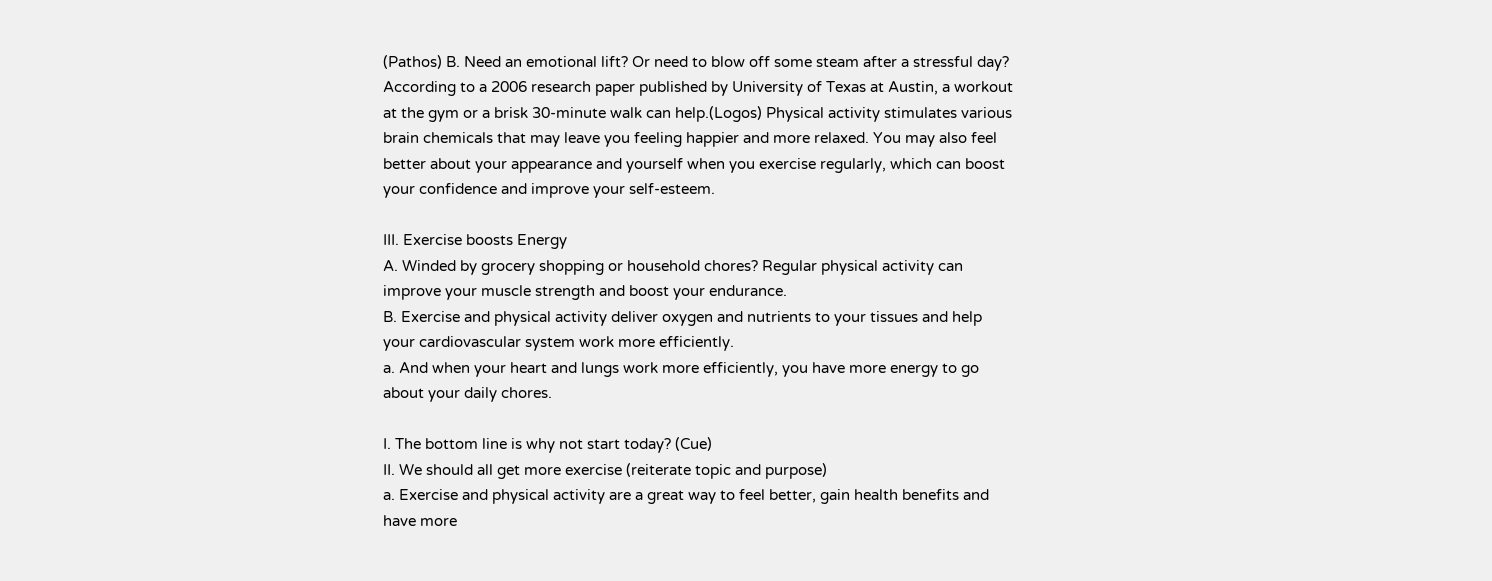(Pathos) B. Need an emotional lift? Or need to blow off some steam after a stressful day? According to a 2006 research paper published by University of Texas at Austin, a workout at the gym or a brisk 30-minute walk can help.(Logos) Physical activity stimulates various brain chemicals that may leave you feeling happier and more relaxed. You may also feel better about your appearance and yourself when you exercise regularly, which can boost your confidence and improve your self-esteem.

III. Exercise boosts Energy
A. Winded by grocery shopping or household chores? Regular physical activity can improve your muscle strength and boost your endurance.
B. Exercise and physical activity deliver oxygen and nutrients to your tissues and help your cardiovascular system work more efficiently.
a. And when your heart and lungs work more efficiently, you have more energy to go about your daily chores.

I. The bottom line is why not start today? (Cue)
II. We should all get more exercise (reiterate topic and purpose)
a. Exercise and physical activity are a great way to feel better, gain health benefits and have more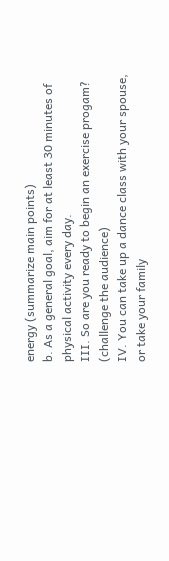energy (summarize main points)
b. As a general goal, aim for at least 30 minutes of physical activity every day.
III. So are you ready to begin an exercise progam? (challenge the audience)
IV. You can take up a dance class with your spouse, or take your family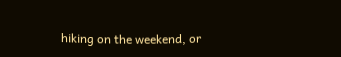hiking on the weekend, or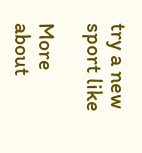try a new sport like

More about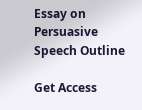Essay on Persuasive Speech Outline

Get Access